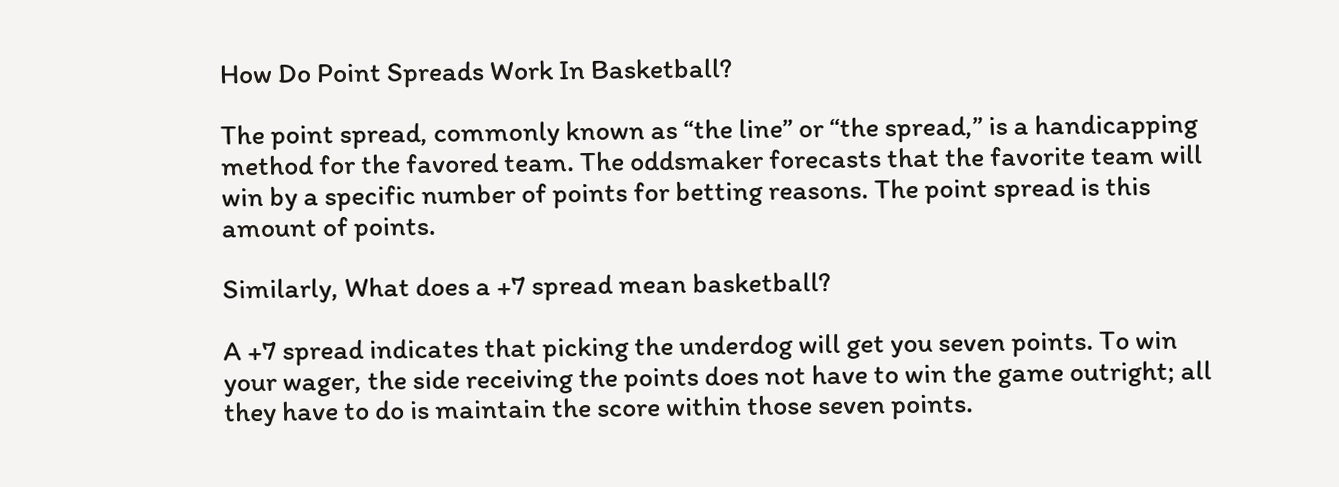How Do Point Spreads Work In Basketball?

The point spread, commonly known as “the line” or “the spread,” is a handicapping method for the favored team. The oddsmaker forecasts that the favorite team will win by a specific number of points for betting reasons. The point spread is this amount of points.

Similarly, What does a +7 spread mean basketball?

A +7 spread indicates that picking the underdog will get you seven points. To win your wager, the side receiving the points does not have to win the game outright; all they have to do is maintain the score within those seven points.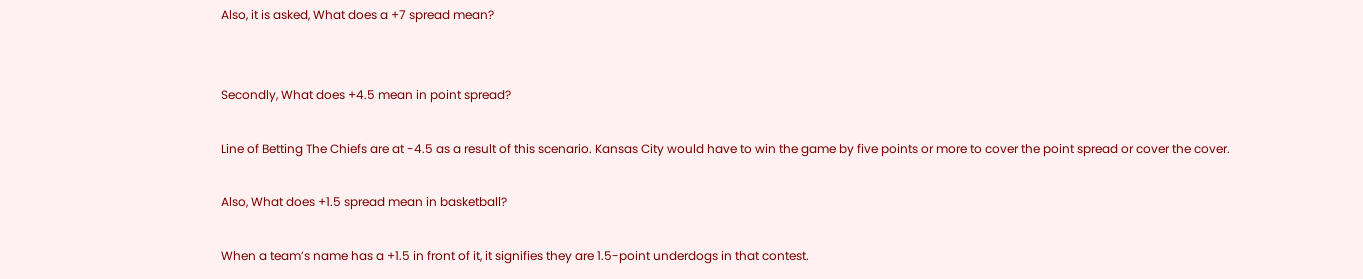Also, it is asked, What does a +7 spread mean?


Secondly, What does +4.5 mean in point spread?

Line of Betting The Chiefs are at -4.5 as a result of this scenario. Kansas City would have to win the game by five points or more to cover the point spread or cover the cover.

Also, What does +1.5 spread mean in basketball?

When a team’s name has a +1.5 in front of it, it signifies they are 1.5-point underdogs in that contest.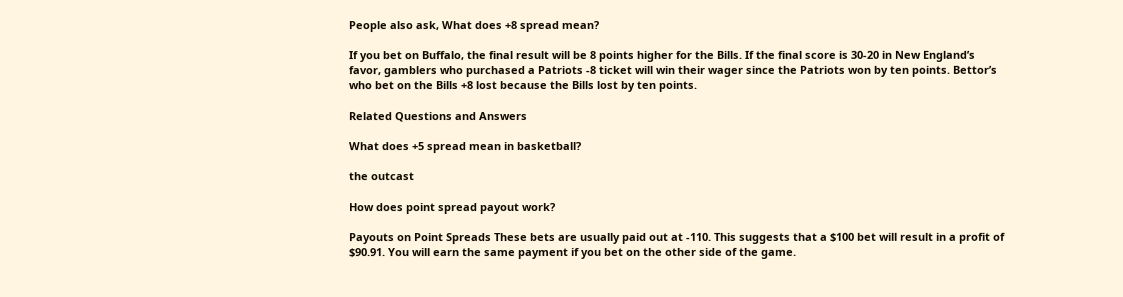People also ask, What does +8 spread mean?

If you bet on Buffalo, the final result will be 8 points higher for the Bills. If the final score is 30-20 in New England’s favor, gamblers who purchased a Patriots -8 ticket will win their wager since the Patriots won by ten points. Bettor’s who bet on the Bills +8 lost because the Bills lost by ten points.

Related Questions and Answers

What does +5 spread mean in basketball?

the outcast

How does point spread payout work?

Payouts on Point Spreads These bets are usually paid out at -110. This suggests that a $100 bet will result in a profit of $90.91. You will earn the same payment if you bet on the other side of the game.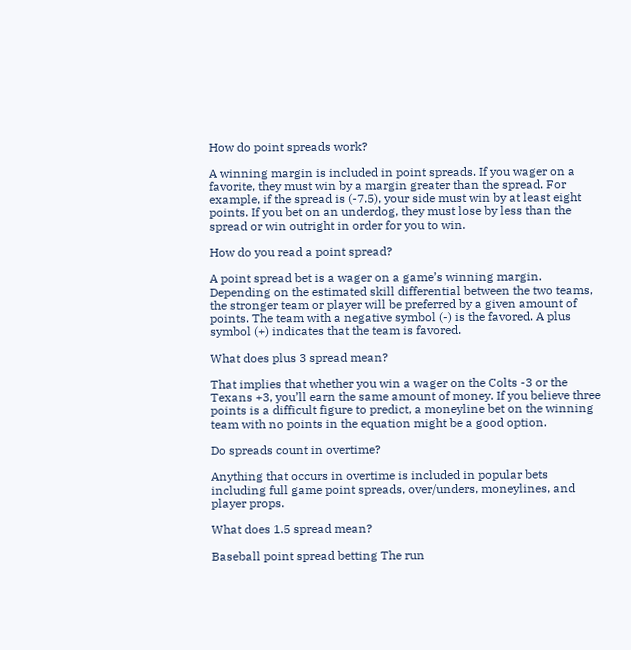How do point spreads work?

A winning margin is included in point spreads. If you wager on a favorite, they must win by a margin greater than the spread. For example, if the spread is (-7.5), your side must win by at least eight points. If you bet on an underdog, they must lose by less than the spread or win outright in order for you to win.

How do you read a point spread?

A point spread bet is a wager on a game’s winning margin. Depending on the estimated skill differential between the two teams, the stronger team or player will be preferred by a given amount of points. The team with a negative symbol (-) is the favored. A plus symbol (+) indicates that the team is favored.

What does plus 3 spread mean?

That implies that whether you win a wager on the Colts -3 or the Texans +3, you’ll earn the same amount of money. If you believe three points is a difficult figure to predict, a moneyline bet on the winning team with no points in the equation might be a good option.

Do spreads count in overtime?

Anything that occurs in overtime is included in popular bets including full game point spreads, over/unders, moneylines, and player props.

What does 1.5 spread mean?

Baseball point spread betting The run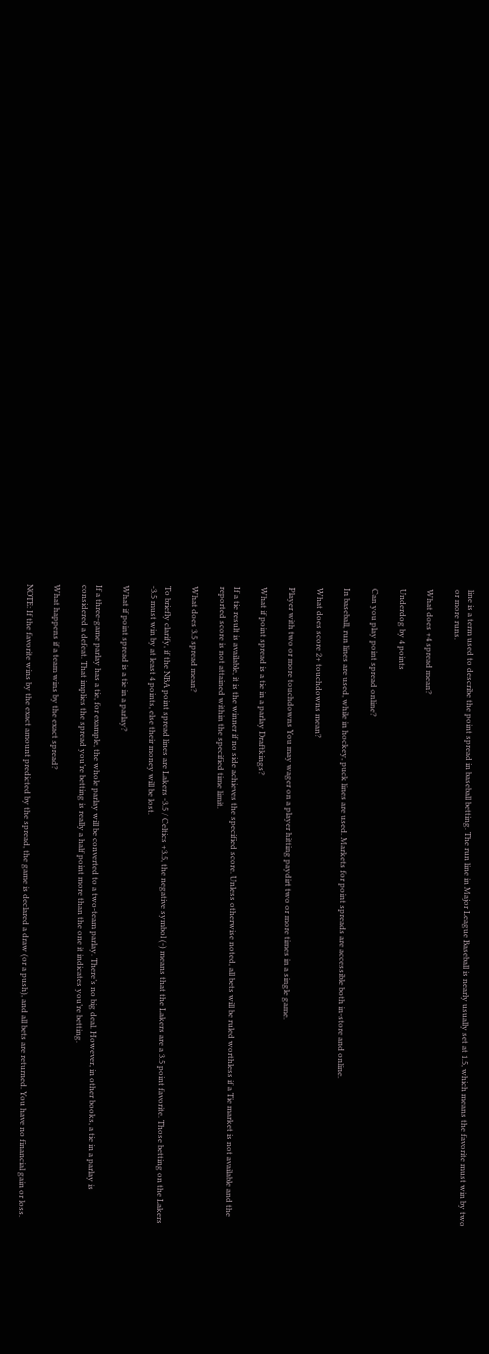line is a term used to describe the point spread in baseball betting. The run line in Major League Baseball is nearly usually set at 1.5, which means the favorite must win by two or more runs.

What does +4 spread mean?

Underdog by 4 points

Can you play point spread online?

In baseball, run lines are used, while in hockey, puck lines are used. Markets for point spreads are accessible both in-store and online.

What does score 2+ touchdowns mean?

Player with two or more touchdowns You may wager on a player hitting paydirt two or more times in a single game.

What if point spread is a tie in a parlay Draftkings?

If a tie result is available, it is the winner if no side achieves the specified score. Unless otherwise noted, all bets will be ruled worthless if a Tie market is not available and the reported score is not attained within the specified time limit.

What does 3.5 spread mean?

To briefly clarify, if the NBA point spread lines are Lakers -3.5 / Celtics +3.5, the negative symbol (-) means that the Lakers are a 3.5 point favorite. Those betting on the Lakers -3.5 must win by at least 4 points, else their money will be lost.

What if point spread is a tie in a parlay?

If a three-game parlay has a tie, for example, the whole parlay will be converted to a two-team parlay. There’s no big deal. However, in other books, a tie in a parlay is considered a defeat. That implies the spread you’re betting is really a half point more than the one it indicates you’re betting.

What happens if a team wins by the exact spread?

NOTE: If the favorite wins by the exact amount predicted by the spread, the game is declared a draw (or a push), and all bets are returned. You have no financial gain or loss.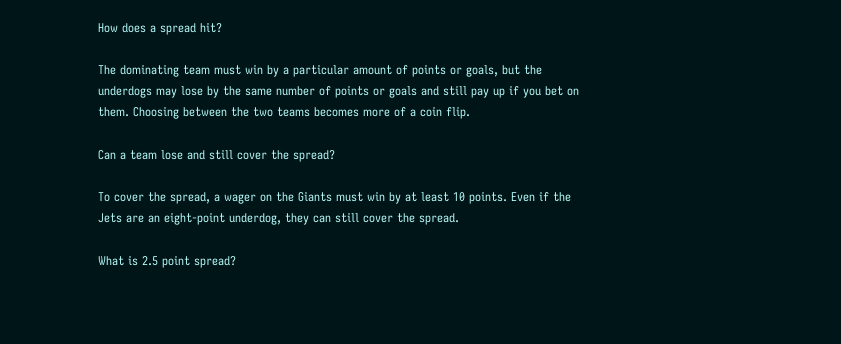How does a spread hit?

The dominating team must win by a particular amount of points or goals, but the underdogs may lose by the same number of points or goals and still pay up if you bet on them. Choosing between the two teams becomes more of a coin flip.

Can a team lose and still cover the spread?

To cover the spread, a wager on the Giants must win by at least 10 points. Even if the Jets are an eight-point underdog, they can still cover the spread.

What is 2.5 point spread?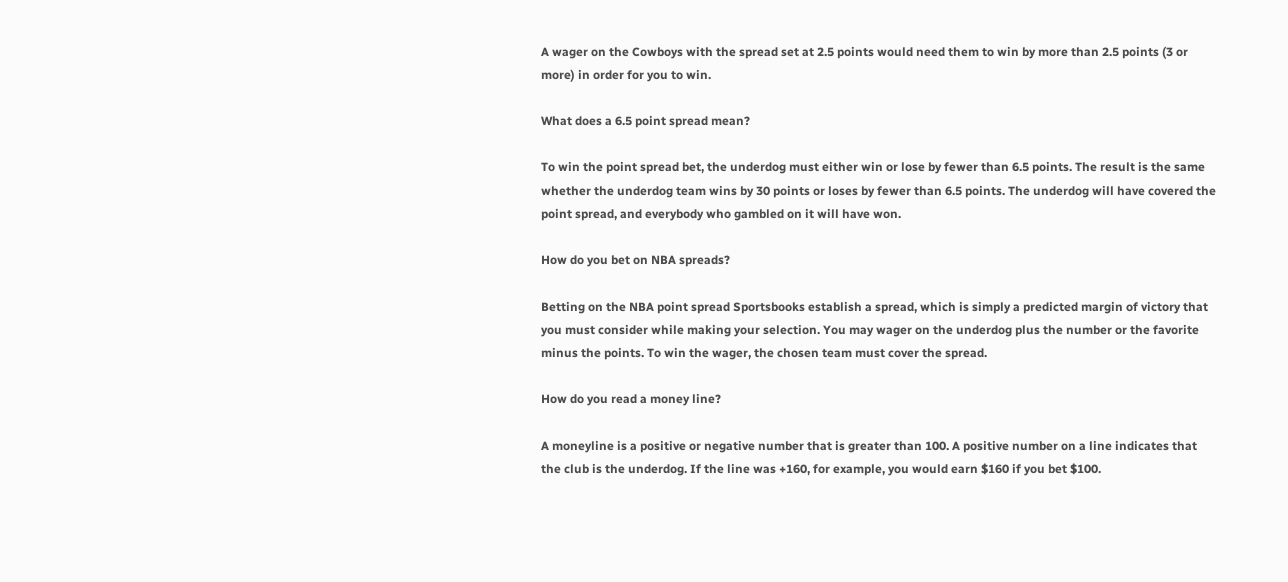A wager on the Cowboys with the spread set at 2.5 points would need them to win by more than 2.5 points (3 or more) in order for you to win.

What does a 6.5 point spread mean?

To win the point spread bet, the underdog must either win or lose by fewer than 6.5 points. The result is the same whether the underdog team wins by 30 points or loses by fewer than 6.5 points. The underdog will have covered the point spread, and everybody who gambled on it will have won.

How do you bet on NBA spreads?

Betting on the NBA point spread Sportsbooks establish a spread, which is simply a predicted margin of victory that you must consider while making your selection. You may wager on the underdog plus the number or the favorite minus the points. To win the wager, the chosen team must cover the spread.

How do you read a money line?

A moneyline is a positive or negative number that is greater than 100. A positive number on a line indicates that the club is the underdog. If the line was +160, for example, you would earn $160 if you bet $100.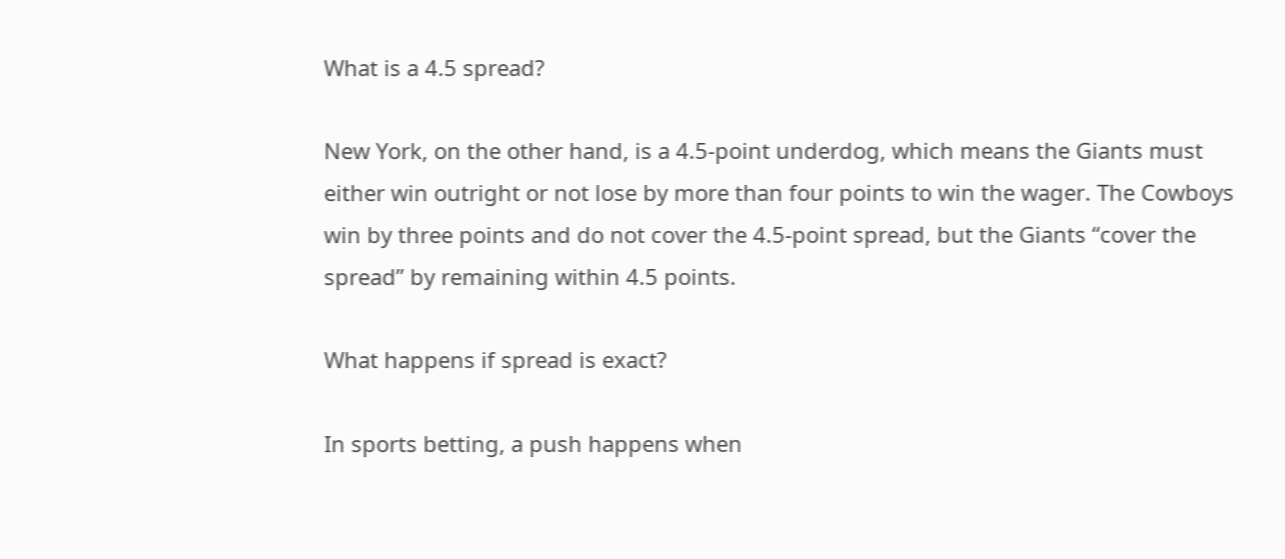What is a 4.5 spread?

New York, on the other hand, is a 4.5-point underdog, which means the Giants must either win outright or not lose by more than four points to win the wager. The Cowboys win by three points and do not cover the 4.5-point spread, but the Giants “cover the spread” by remaining within 4.5 points.

What happens if spread is exact?

In sports betting, a push happens when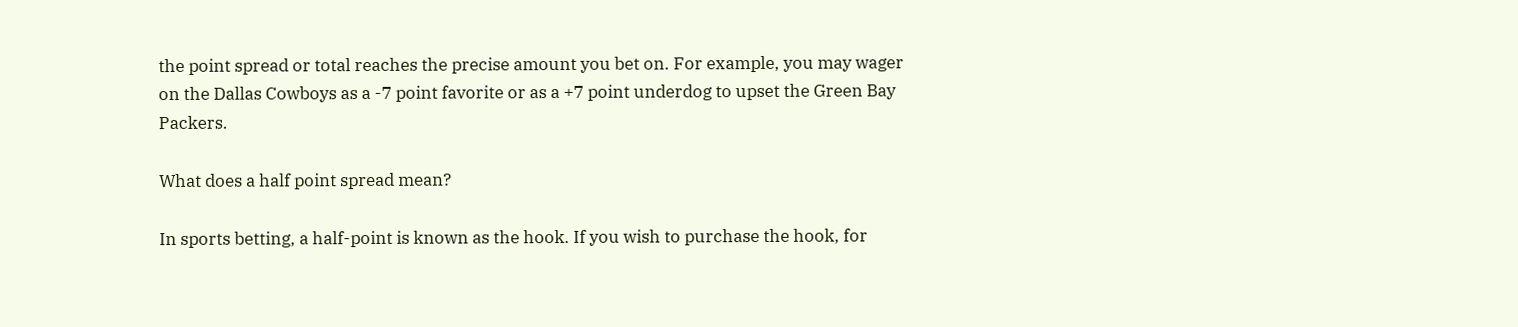the point spread or total reaches the precise amount you bet on. For example, you may wager on the Dallas Cowboys as a -7 point favorite or as a +7 point underdog to upset the Green Bay Packers.

What does a half point spread mean?

In sports betting, a half-point is known as the hook. If you wish to purchase the hook, for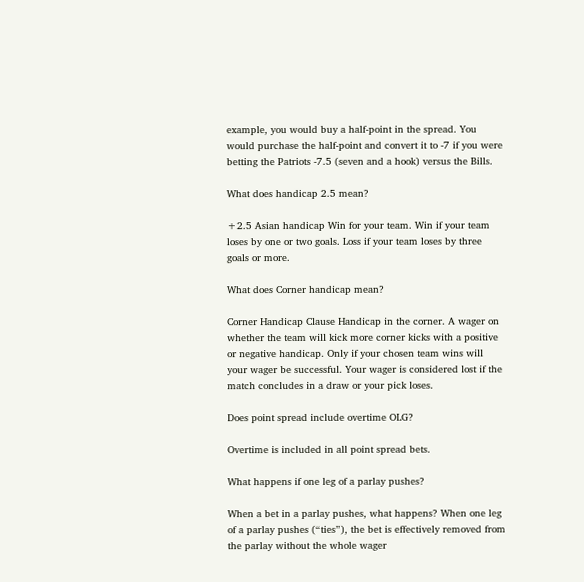example, you would buy a half-point in the spread. You would purchase the half-point and convert it to -7 if you were betting the Patriots -7.5 (seven and a hook) versus the Bills.

What does handicap 2.5 mean?

+2.5 Asian handicap Win for your team. Win if your team loses by one or two goals. Loss if your team loses by three goals or more.

What does Corner handicap mean?

Corner Handicap Clause Handicap in the corner. A wager on whether the team will kick more corner kicks with a positive or negative handicap. Only if your chosen team wins will your wager be successful. Your wager is considered lost if the match concludes in a draw or your pick loses.

Does point spread include overtime OLG?

Overtime is included in all point spread bets.

What happens if one leg of a parlay pushes?

When a bet in a parlay pushes, what happens? When one leg of a parlay pushes (“ties”), the bet is effectively removed from the parlay without the whole wager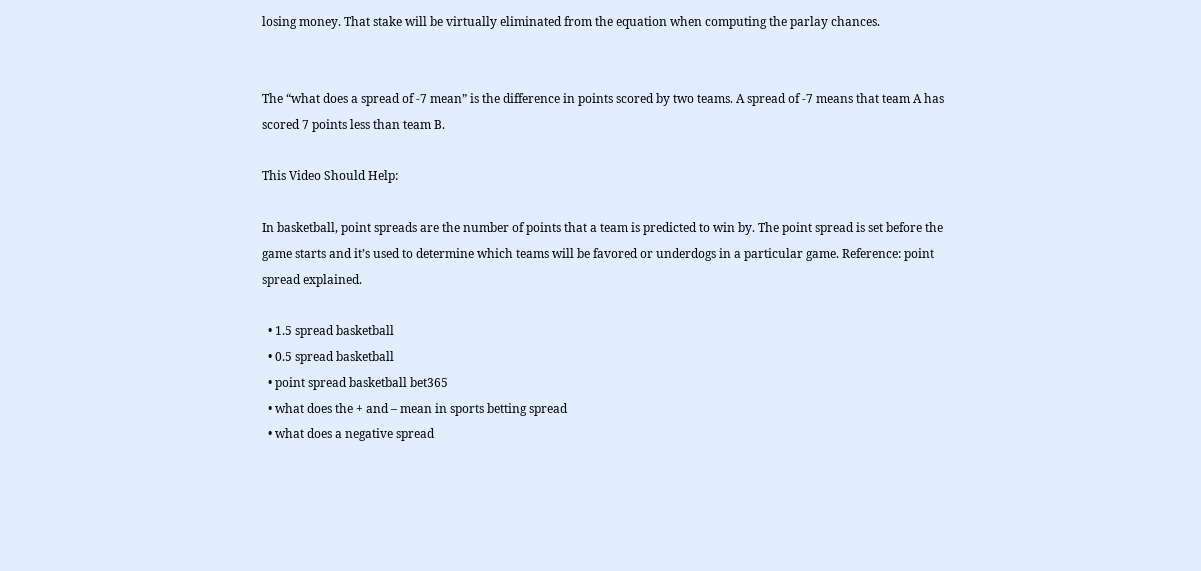losing money. That stake will be virtually eliminated from the equation when computing the parlay chances.


The “what does a spread of -7 mean” is the difference in points scored by two teams. A spread of -7 means that team A has scored 7 points less than team B.

This Video Should Help:

In basketball, point spreads are the number of points that a team is predicted to win by. The point spread is set before the game starts and it’s used to determine which teams will be favored or underdogs in a particular game. Reference: point spread explained.

  • 1.5 spread basketball
  • 0.5 spread basketball
  • point spread basketball bet365
  • what does the + and – mean in sports betting spread
  • what does a negative spread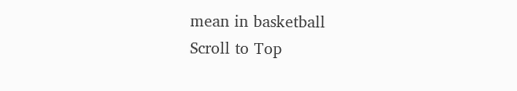mean in basketball
Scroll to Top